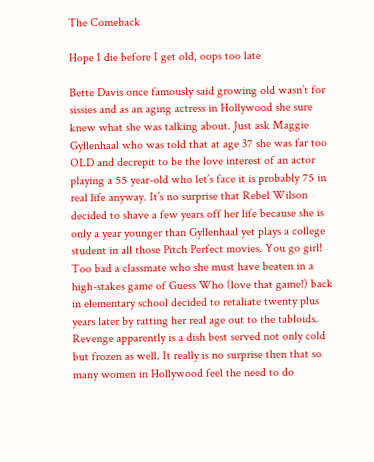The Comeback

Hope I die before I get old, oops too late

Bette Davis once famously said growing old wasn’t for sissies and as an aging actress in Hollywood she sure knew what she was talking about. Just ask Maggie Gyllenhaal who was told that at age 37 she was far too OLD and decrepit to be the love interest of an actor playing a 55 year-old who let’s face it is probably 75 in real life anyway. It’s no surprise that Rebel Wilson decided to shave a few years off her life because she is only a year younger than Gyllenhaal yet plays a college student in all those Pitch Perfect movies. You go girl! Too bad a classmate who she must have beaten in a high-stakes game of Guess Who (love that game!) back in elementary school decided to retaliate twenty plus years later by ratting her real age out to the tabloids. Revenge apparently is a dish best served not only cold but frozen as well. It really is no surprise then that so many women in Hollywood feel the need to do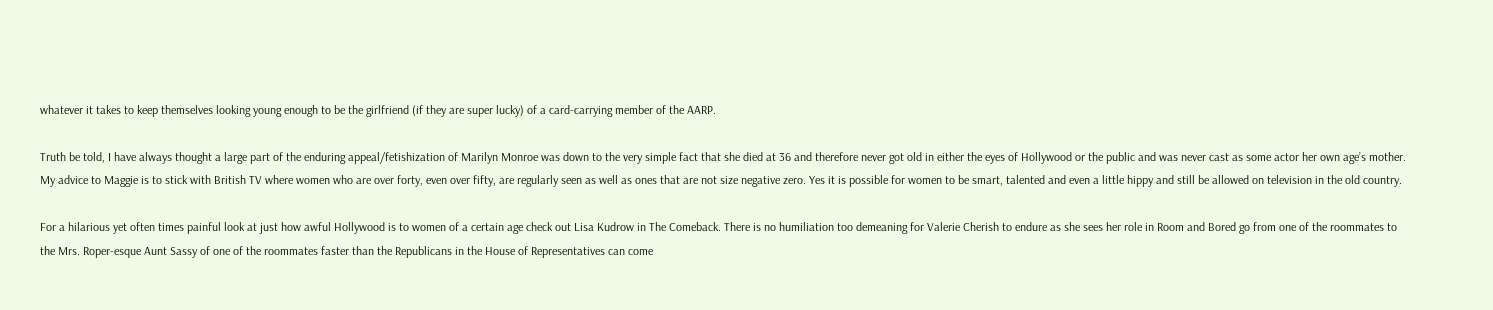whatever it takes to keep themselves looking young enough to be the girlfriend (if they are super lucky) of a card-carrying member of the AARP.

Truth be told, I have always thought a large part of the enduring appeal/fetishization of Marilyn Monroe was down to the very simple fact that she died at 36 and therefore never got old in either the eyes of Hollywood or the public and was never cast as some actor her own age’s mother. My advice to Maggie is to stick with British TV where women who are over forty, even over fifty, are regularly seen as well as ones that are not size negative zero. Yes it is possible for women to be smart, talented and even a little hippy and still be allowed on television in the old country.

For a hilarious yet often times painful look at just how awful Hollywood is to women of a certain age check out Lisa Kudrow in The Comeback. There is no humiliation too demeaning for Valerie Cherish to endure as she sees her role in Room and Bored go from one of the roommates to the Mrs. Roper-esque Aunt Sassy of one of the roommates faster than the Republicans in the House of Representatives can come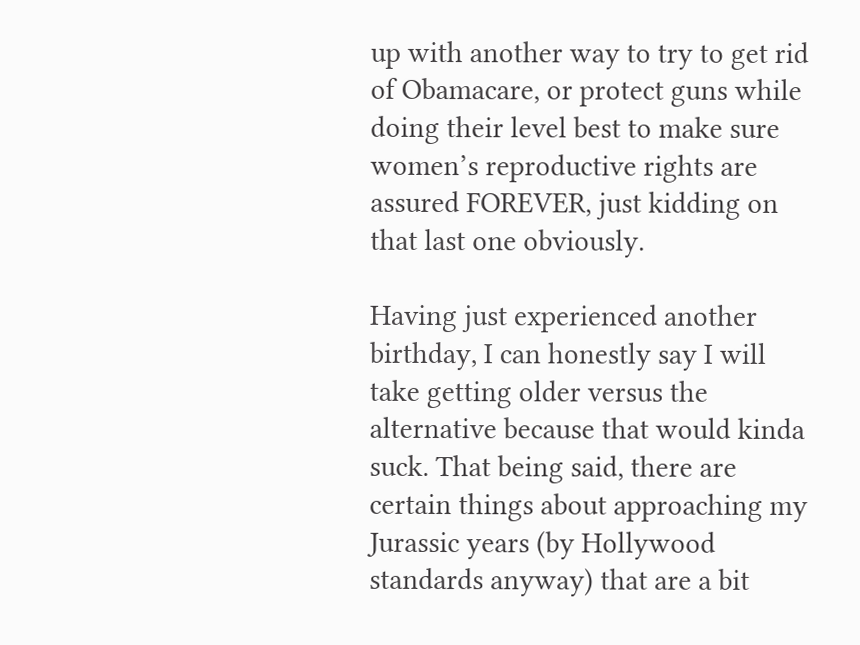up with another way to try to get rid of Obamacare, or protect guns while doing their level best to make sure women’s reproductive rights are assured FOREVER, just kidding on that last one obviously.

Having just experienced another birthday, I can honestly say I will take getting older versus the alternative because that would kinda suck. That being said, there are certain things about approaching my Jurassic years (by Hollywood standards anyway) that are a bit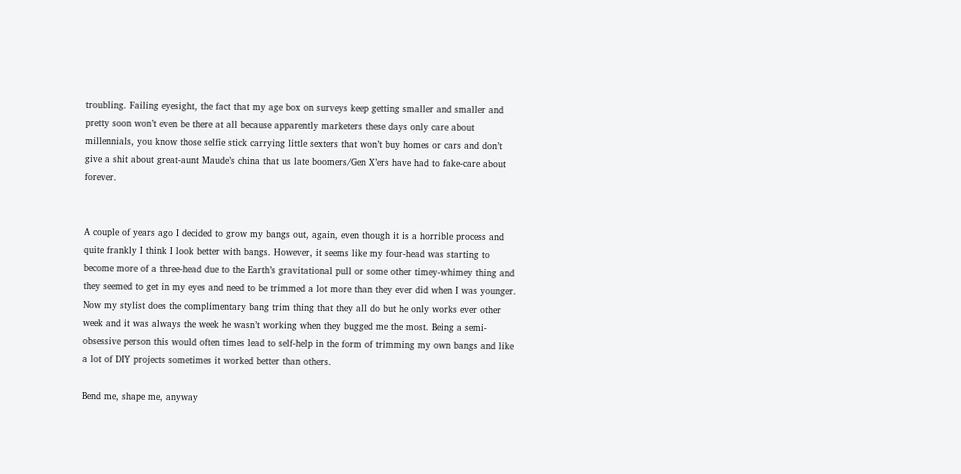troubling. Failing eyesight, the fact that my age box on surveys keep getting smaller and smaller and pretty soon won’t even be there at all because apparently marketers these days only care about millennials, you know those selfie stick carrying little sexters that won’t buy homes or cars and don’t give a shit about great-aunt Maude’s china that us late boomers/Gen X’ers have had to fake-care about forever.


A couple of years ago I decided to grow my bangs out, again, even though it is a horrible process and quite frankly I think I look better with bangs. However, it seems like my four-head was starting to become more of a three-head due to the Earth’s gravitational pull or some other timey-whimey thing and they seemed to get in my eyes and need to be trimmed a lot more than they ever did when I was younger. Now my stylist does the complimentary bang trim thing that they all do but he only works ever other week and it was always the week he wasn’t working when they bugged me the most. Being a semi-obsessive person this would often times lead to self-help in the form of trimming my own bangs and like a lot of DIY projects sometimes it worked better than others.

Bend me, shape me, anyway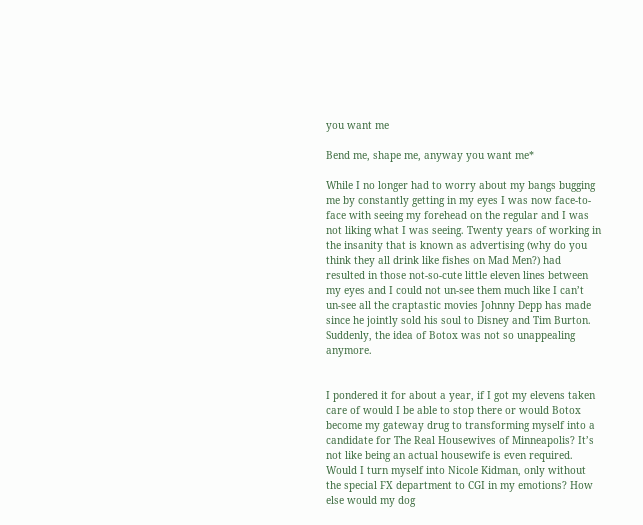you want me

Bend me, shape me, anyway you want me*

While I no longer had to worry about my bangs bugging me by constantly getting in my eyes I was now face-to-face with seeing my forehead on the regular and I was not liking what I was seeing. Twenty years of working in the insanity that is known as advertising (why do you think they all drink like fishes on Mad Men?) had resulted in those not-so-cute little eleven lines between my eyes and I could not un-see them much like I can’t un-see all the craptastic movies Johnny Depp has made since he jointly sold his soul to Disney and Tim Burton. Suddenly, the idea of Botox was not so unappealing anymore.


I pondered it for about a year, if I got my elevens taken care of would I be able to stop there or would Botox become my gateway drug to transforming myself into a candidate for The Real Housewives of Minneapolis? It’s not like being an actual housewife is even required. Would I turn myself into Nicole Kidman, only without the special FX department to CGI in my emotions? How else would my dog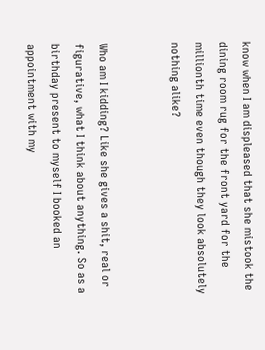know when I am displeased that she mistook the dining room rug for the front yard for the millionth time even though they look absolutely nothing alike?


Who am I kidding? Like she gives a shit, real or figurative, what I think about anything. So as a birthday present to myself I booked an appointment with my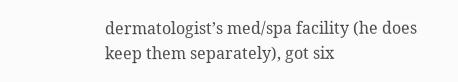dermatologist’s med/spa facility (he does keep them separately), got six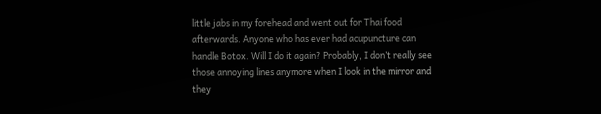little jabs in my forehead and went out for Thai food afterwards. Anyone who has ever had acupuncture can handle Botox. Will I do it again? Probably, I don’t really see those annoying lines anymore when I look in the mirror and they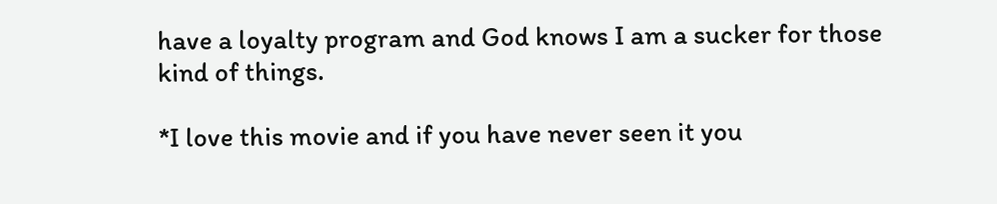have a loyalty program and God knows I am a sucker for those kind of things.

*I love this movie and if you have never seen it you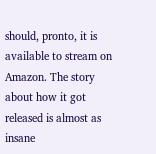should, pronto, it is available to stream on Amazon. The story about how it got released is almost as insane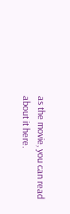as the movie, you can read about it here.